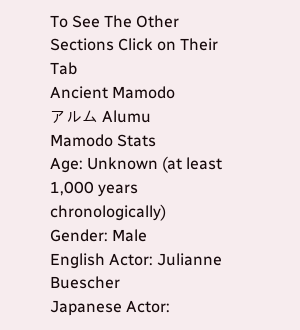To See The Other Sections Click on Their Tab
Ancient Mamodo
アルム Alumu
Mamodo Stats
Age: Unknown (at least 1,000 years chronologically)
Gender: Male
English Actor: Julianne Buescher
Japanese Actor: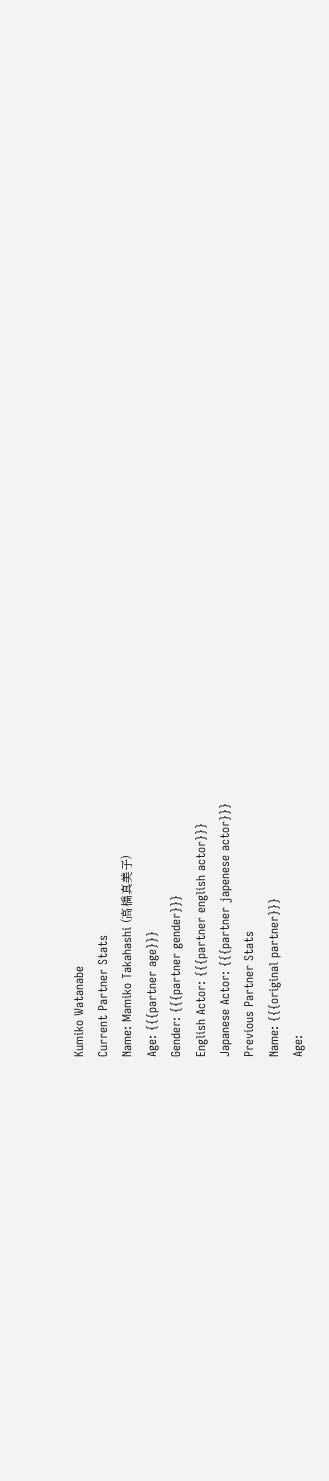Kumiko Watanabe
Current Partner Stats
Name: Mamiko Takahashi (高橋真美子)
Age: {{{partner age}}}
Gender: {{{partner gender}}}
English Actor: {{{partner english actor}}}
Japanese Actor: {{{partner japenese actor}}}
Previous Partner Stats
Name: {{{original partner}}}
Age: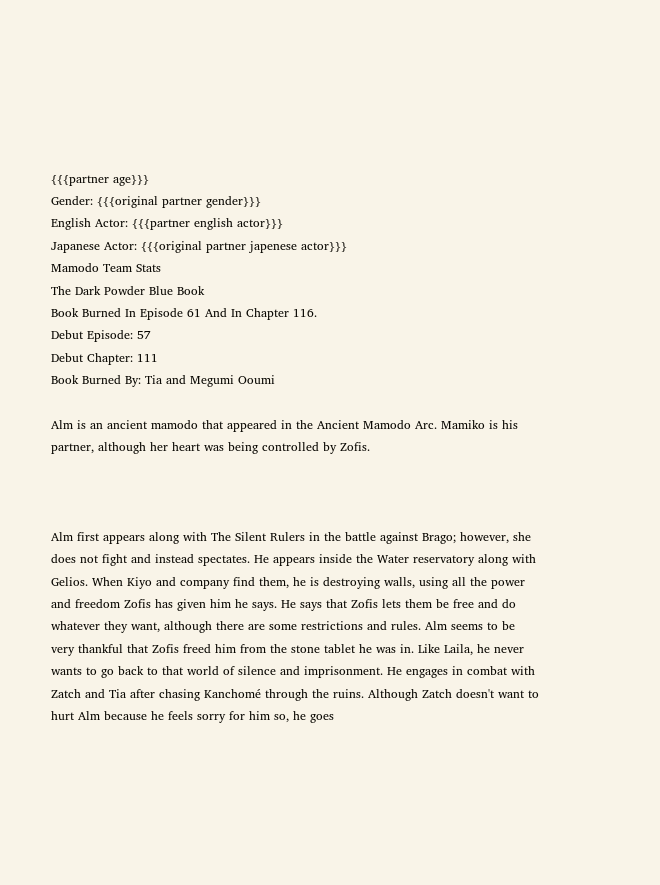{{{partner age}}}
Gender: {{{original partner gender}}}
English Actor: {{{partner english actor}}}
Japanese Actor: {{{original partner japenese actor}}}
Mamodo Team Stats
The Dark Powder Blue Book
Book Burned In Episode 61 And In Chapter 116.
Debut Episode: 57
Debut Chapter: 111
Book Burned By: Tia and Megumi Ooumi

Alm is an ancient mamodo that appeared in the Ancient Mamodo Arc. Mamiko is his partner, although her heart was being controlled by Zofis.



Alm first appears along with The Silent Rulers in the battle against Brago; however, she does not fight and instead spectates. He appears inside the Water reservatory along with Gelios. When Kiyo and company find them, he is destroying walls, using all the power and freedom Zofis has given him he says. He says that Zofis lets them be free and do whatever they want, although there are some restrictions and rules. Alm seems to be very thankful that Zofis freed him from the stone tablet he was in. Like Laila, he never wants to go back to that world of silence and imprisonment. He engages in combat with Zatch and Tia after chasing Kanchomé through the ruins. Although Zatch doesn't want to hurt Alm because he feels sorry for him so, he goes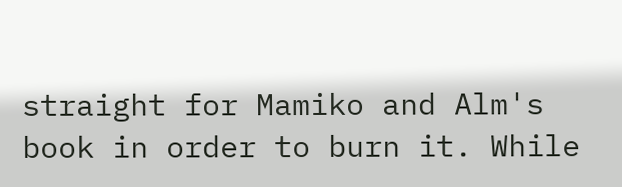straight for Mamiko and Alm's book in order to burn it. While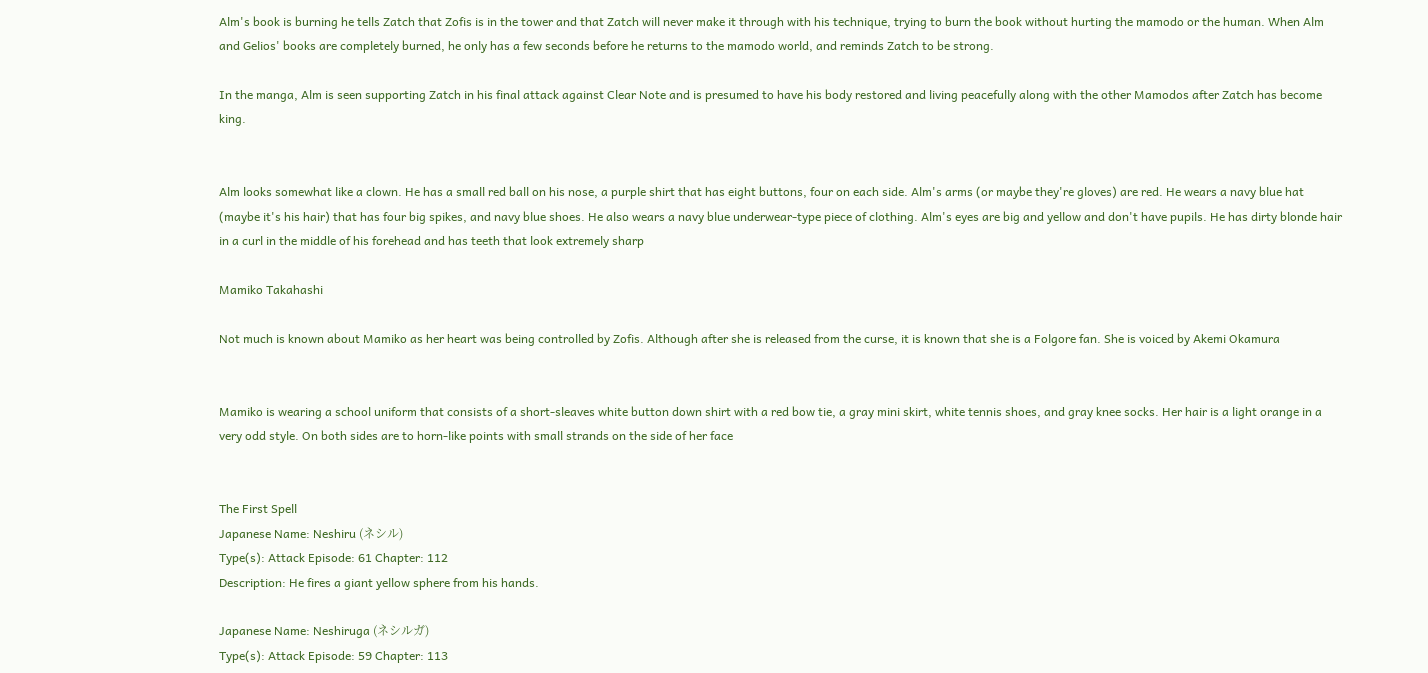Alm's book is burning he tells Zatch that Zofis is in the tower and that Zatch will never make it through with his technique, trying to burn the book without hurting the mamodo or the human. When Alm and Gelios' books are completely burned, he only has a few seconds before he returns to the mamodo world, and reminds Zatch to be strong.

In the manga, Alm is seen supporting Zatch in his final attack against Clear Note and is presumed to have his body restored and living peacefully along with the other Mamodos after Zatch has become king.


Alm looks somewhat like a clown. He has a small red ball on his nose, a purple shirt that has eight buttons, four on each side. Alm's arms (or maybe they're gloves) are red. He wears a navy blue hat (maybe it's his hair) that has four big spikes, and navy blue shoes. He also wears a navy blue underwear-type piece of clothing. Alm's eyes are big and yellow and don't have pupils. He has dirty blonde hair in a curl in the middle of his forehead and has teeth that look extremely sharp

Mamiko Takahashi

Not much is known about Mamiko as her heart was being controlled by Zofis. Although after she is released from the curse, it is known that she is a Folgore fan. She is voiced by Akemi Okamura


Mamiko is wearing a school uniform that consists of a short-sleaves white button down shirt with a red bow tie, a gray mini skirt, white tennis shoes, and gray knee socks. Her hair is a light orange in a very odd style. On both sides are to horn-like points with small strands on the side of her face


The First Spell
Japanese Name: Neshiru (ネシル)
Type(s): Attack Episode: 61 Chapter: 112
Description: He fires a giant yellow sphere from his hands.

Japanese Name: Neshiruga (ネシルガ)
Type(s): Attack Episode: 59 Chapter: 113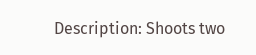Description: Shoots two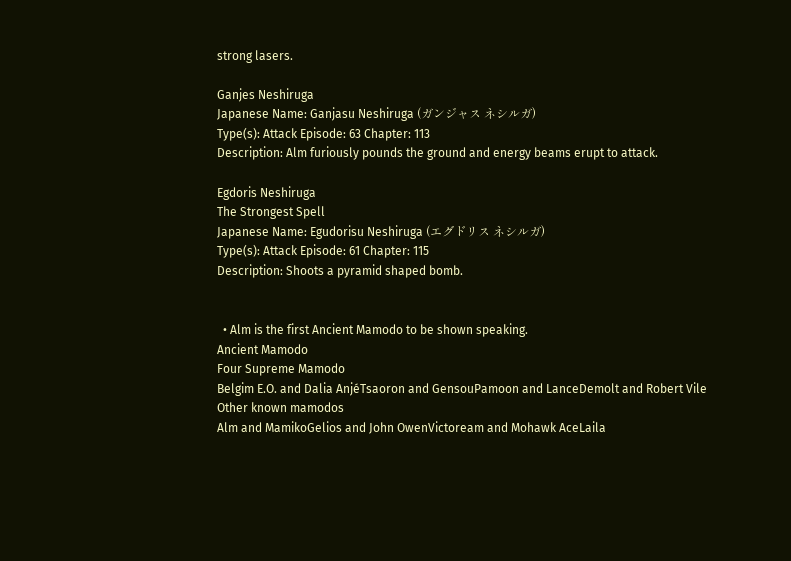strong lasers.

Ganjes Neshiruga
Japanese Name: Ganjasu Neshiruga (ガンジャス ネシルガ)
Type(s): Attack Episode: 63 Chapter: 113
Description: Alm furiously pounds the ground and energy beams erupt to attack.

Egdoris Neshiruga
The Strongest Spell
Japanese Name: Egudorisu Neshiruga (エグドリス ネシルガ)
Type(s): Attack Episode: 61 Chapter: 115
Description: Shoots a pyramid shaped bomb.


  • Alm is the first Ancient Mamodo to be shown speaking.
Ancient Mamodo
Four Supreme Mamodo
Belgim E.O. and Dalia AnjéTsaoron and GensouPamoon and LanceDemolt and Robert Vile
Other known mamodos
Alm and MamikoGelios and John OwenVictoream and Mohawk AceLaila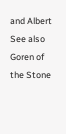and Albert
See also
Goren of the Stone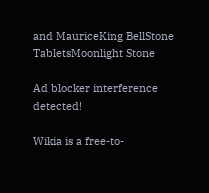and MauriceKing BellStone TabletsMoonlight Stone

Ad blocker interference detected!

Wikia is a free-to-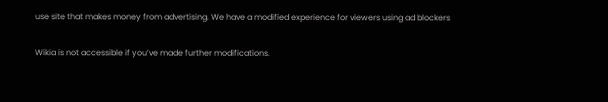use site that makes money from advertising. We have a modified experience for viewers using ad blockers

Wikia is not accessible if you’ve made further modifications.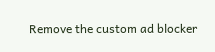Remove the custom ad blocker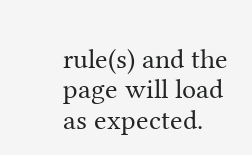rule(s) and the page will load as expected.